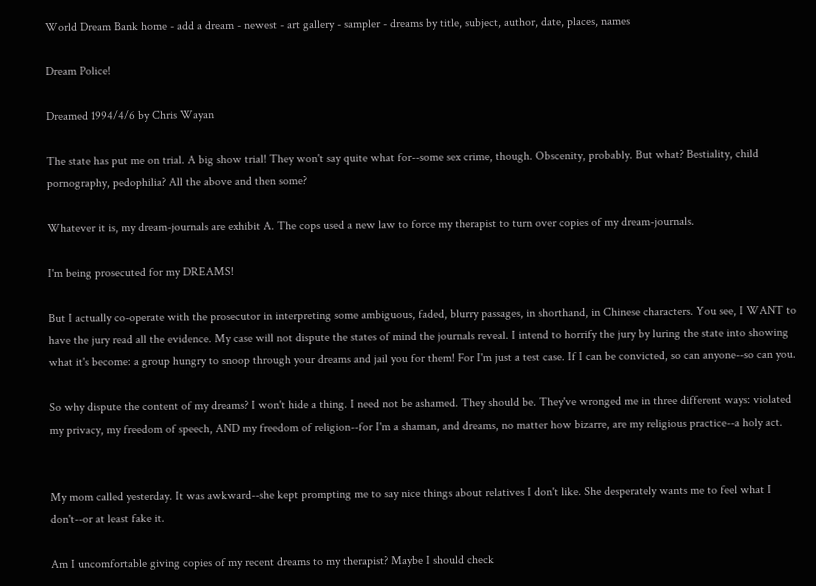World Dream Bank home - add a dream - newest - art gallery - sampler - dreams by title, subject, author, date, places, names

Dream Police!

Dreamed 1994/4/6 by Chris Wayan

The state has put me on trial. A big show trial! They won't say quite what for--some sex crime, though. Obscenity, probably. But what? Bestiality, child pornography, pedophilia? All the above and then some?

Whatever it is, my dream-journals are exhibit A. The cops used a new law to force my therapist to turn over copies of my dream-journals.

I'm being prosecuted for my DREAMS!

But I actually co-operate with the prosecutor in interpreting some ambiguous, faded, blurry passages, in shorthand, in Chinese characters. You see, I WANT to have the jury read all the evidence. My case will not dispute the states of mind the journals reveal. I intend to horrify the jury by luring the state into showing what it's become: a group hungry to snoop through your dreams and jail you for them! For I'm just a test case. If I can be convicted, so can anyone--so can you.

So why dispute the content of my dreams? I won't hide a thing. I need not be ashamed. They should be. They've wronged me in three different ways: violated my privacy, my freedom of speech, AND my freedom of religion--for I'm a shaman, and dreams, no matter how bizarre, are my religious practice--a holy act.


My mom called yesterday. It was awkward--she kept prompting me to say nice things about relatives I don't like. She desperately wants me to feel what I don't--or at least fake it.

Am I uncomfortable giving copies of my recent dreams to my therapist? Maybe I should check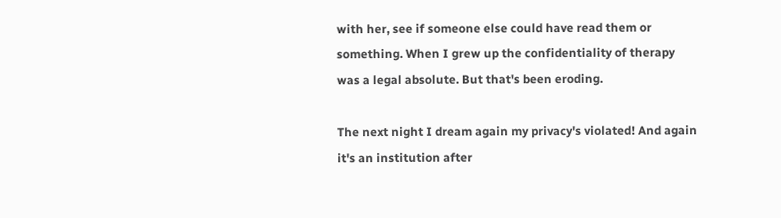with her, see if someone else could have read them or something. When I grew up the confidentiality of therapy was a legal absolute. But that's been eroding.

The next night I dream again my privacy's violated! And again it's an institution after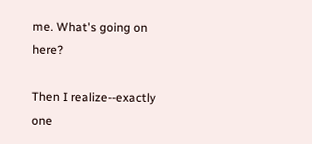me. What's going on here?

Then I realize--exactly one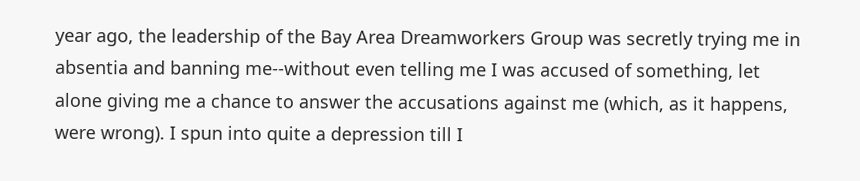year ago, the leadership of the Bay Area Dreamworkers Group was secretly trying me in absentia and banning me--without even telling me I was accused of something, let alone giving me a chance to answer the accusations against me (which, as it happens, were wrong). I spun into quite a depression till I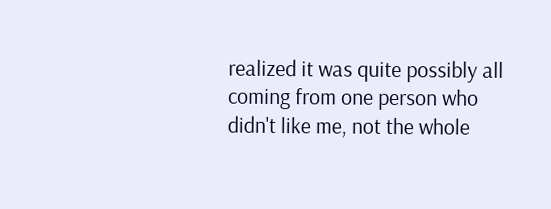realized it was quite possibly all coming from one person who didn't like me, not the whole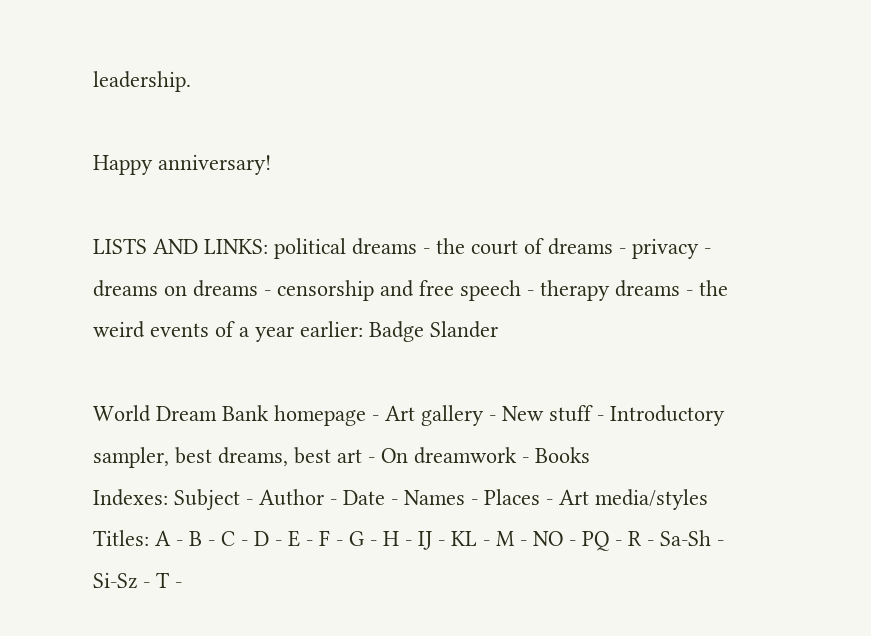leadership.

Happy anniversary!

LISTS AND LINKS: political dreams - the court of dreams - privacy - dreams on dreams - censorship and free speech - therapy dreams - the weird events of a year earlier: Badge Slander

World Dream Bank homepage - Art gallery - New stuff - Introductory sampler, best dreams, best art - On dreamwork - Books
Indexes: Subject - Author - Date - Names - Places - Art media/styles
Titles: A - B - C - D - E - F - G - H - IJ - KL - M - NO - PQ - R - Sa-Sh - Si-Sz - T -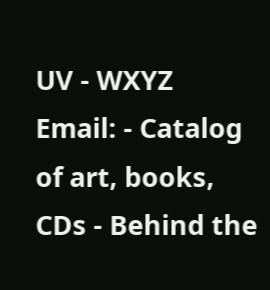UV - WXYZ
Email: - Catalog of art, books, CDs - Behind the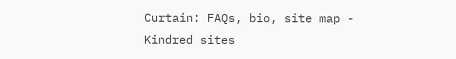Curtain: FAQs, bio, site map - Kindred sites